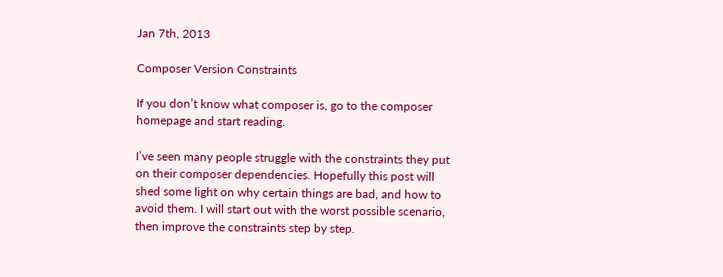Jan 7th, 2013

Composer Version Constraints

If you don’t know what composer is, go to the composer homepage and start reading.

I’ve seen many people struggle with the constraints they put on their composer dependencies. Hopefully this post will shed some light on why certain things are bad, and how to avoid them. I will start out with the worst possible scenario, then improve the constraints step by step.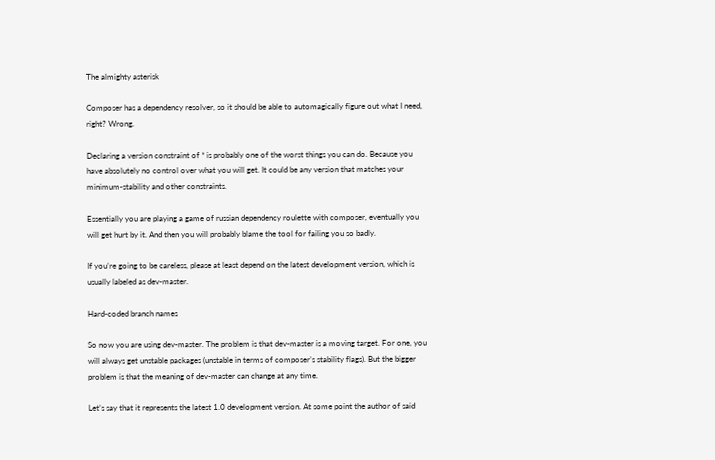The almighty asterisk

Composer has a dependency resolver, so it should be able to automagically figure out what I need, right? Wrong.

Declaring a version constraint of * is probably one of the worst things you can do. Because you have absolutely no control over what you will get. It could be any version that matches your minimum-stability and other constraints.

Essentially you are playing a game of russian dependency roulette with composer, eventually you will get hurt by it. And then you will probably blame the tool for failing you so badly.

If you’re going to be careless, please at least depend on the latest development version, which is usually labeled as dev-master.

Hard-coded branch names

So now you are using dev-master. The problem is that dev-master is a moving target. For one, you will always get unstable packages (unstable in terms of composer’s stability flags). But the bigger problem is that the meaning of dev-master can change at any time.

Let’s say that it represents the latest 1.0 development version. At some point the author of said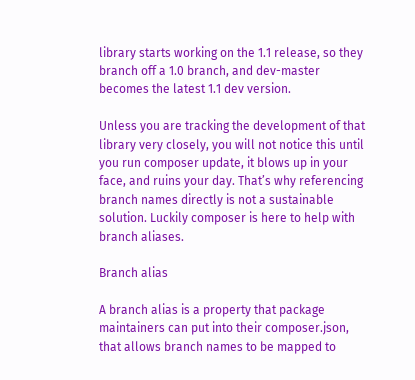library starts working on the 1.1 release, so they branch off a 1.0 branch, and dev-master becomes the latest 1.1 dev version.

Unless you are tracking the development of that library very closely, you will not notice this until you run composer update, it blows up in your face, and ruins your day. That’s why referencing branch names directly is not a sustainable solution. Luckily composer is here to help with branch aliases.

Branch alias

A branch alias is a property that package maintainers can put into their composer.json, that allows branch names to be mapped to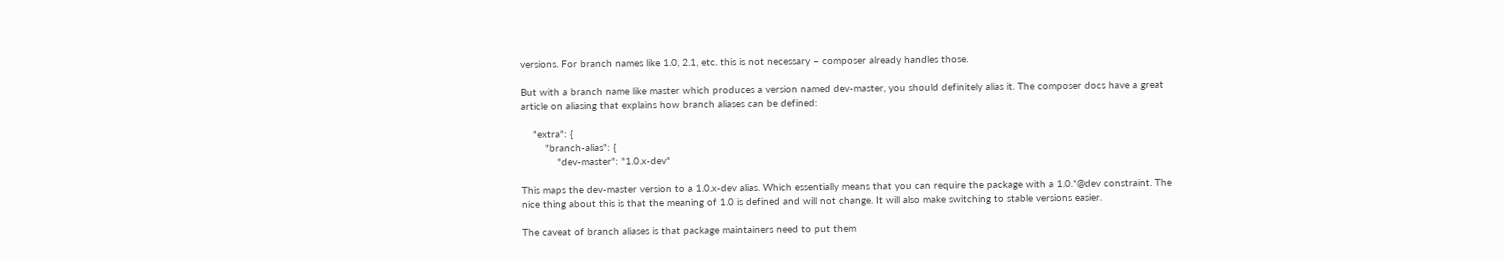versions. For branch names like 1.0, 2.1, etc. this is not necessary – composer already handles those.

But with a branch name like master which produces a version named dev-master, you should definitely alias it. The composer docs have a great article on aliasing that explains how branch aliases can be defined:

    "extra": {
        "branch-alias": {
            "dev-master": "1.0.x-dev"

This maps the dev-master version to a 1.0.x-dev alias. Which essentially means that you can require the package with a 1.0.*@dev constraint. The nice thing about this is that the meaning of 1.0 is defined and will not change. It will also make switching to stable versions easier.

The caveat of branch aliases is that package maintainers need to put them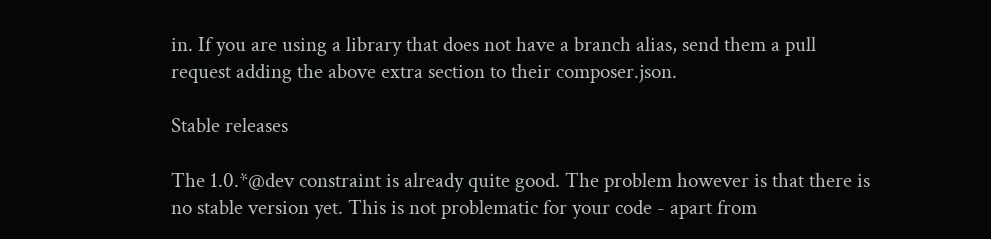in. If you are using a library that does not have a branch alias, send them a pull request adding the above extra section to their composer.json.

Stable releases

The 1.0.*@dev constraint is already quite good. The problem however is that there is no stable version yet. This is not problematic for your code - apart from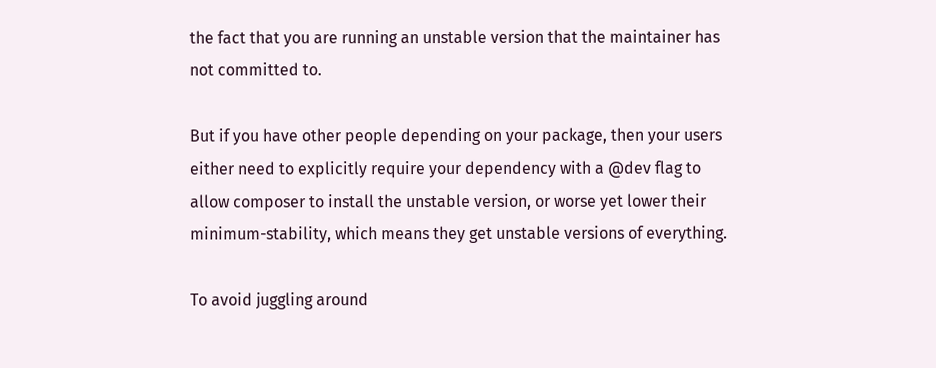the fact that you are running an unstable version that the maintainer has not committed to.

But if you have other people depending on your package, then your users either need to explicitly require your dependency with a @dev flag to allow composer to install the unstable version, or worse yet lower their minimum-stability, which means they get unstable versions of everything.

To avoid juggling around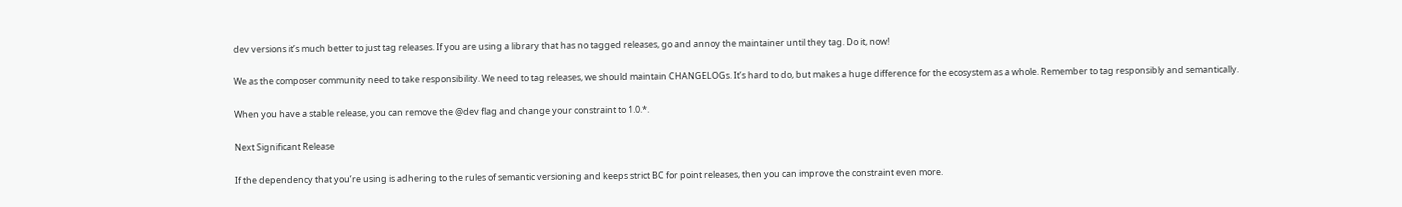dev versions it’s much better to just tag releases. If you are using a library that has no tagged releases, go and annoy the maintainer until they tag. Do it, now!

We as the composer community need to take responsibility. We need to tag releases, we should maintain CHANGELOGs. It’s hard to do, but makes a huge difference for the ecosystem as a whole. Remember to tag responsibly and semantically.

When you have a stable release, you can remove the @dev flag and change your constraint to 1.0.*.

Next Significant Release

If the dependency that you’re using is adhering to the rules of semantic versioning and keeps strict BC for point releases, then you can improve the constraint even more.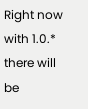Right now with 1.0.* there will be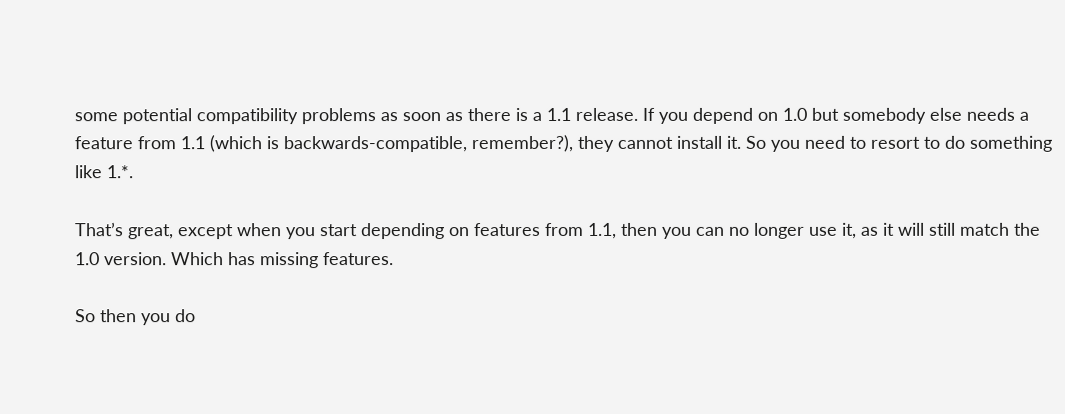some potential compatibility problems as soon as there is a 1.1 release. If you depend on 1.0 but somebody else needs a feature from 1.1 (which is backwards-compatible, remember?), they cannot install it. So you need to resort to do something like 1.*.

That’s great, except when you start depending on features from 1.1, then you can no longer use it, as it will still match the 1.0 version. Which has missing features.

So then you do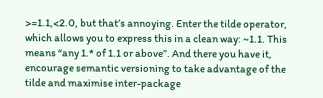>=1.1,<2.0, but that’s annoying. Enter the tilde operator, which allows you to express this in a clean way: ~1.1. This means “any 1.* of 1.1 or above”. And there you have it, encourage semantic versioning to take advantage of the tilde and maximise inter-package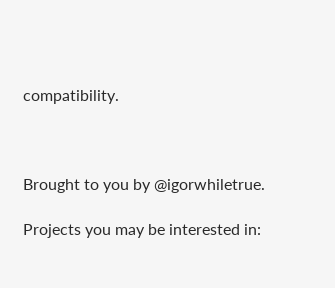compatibility.



Brought to you by @igorwhiletrue.

Projects you may be interested in: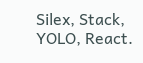Silex, Stack, YOLO, React.